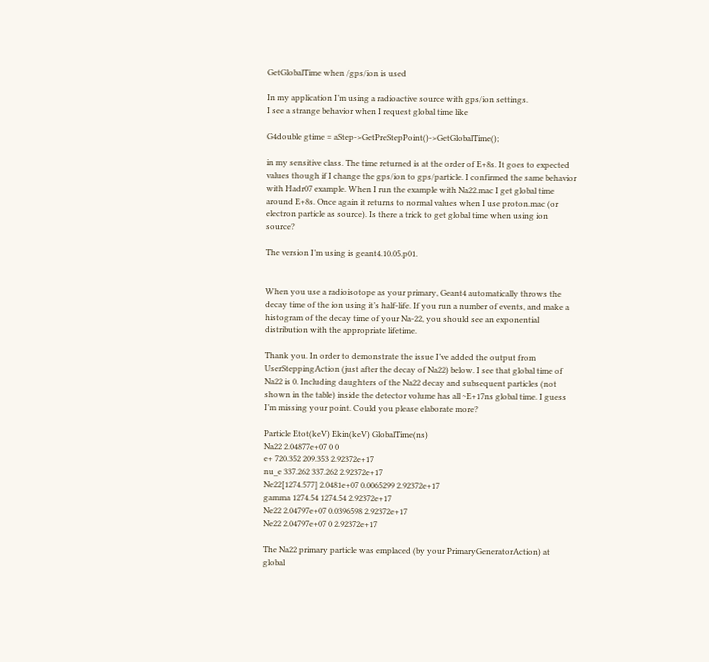GetGlobalTime when /gps/ion is used

In my application I’m using a radioactive source with gps/ion settings.
I see a strange behavior when I request global time like

G4double gtime = aStep->GetPreStepPoint()->GetGlobalTime();

in my sensitive class. The time returned is at the order of E+8s. It goes to expected values though if I change the gps/ion to gps/particle. I confirmed the same behavior with Hadr07 example. When I run the example with Na22.mac I get global time around E+8s. Once again it returns to normal values when I use proton.mac (or electron particle as source). Is there a trick to get global time when using ion source?

The version I’m using is geant4.10.05.p01.


When you use a radioisotope as your primary, Geant4 automatically throws the decay time of the ion using it’s half-life. If you run a number of events, and make a histogram of the decay time of your Na-22, you should see an exponential distribution with the appropriate lifetime.

Thank you. In order to demonstrate the issue I’ve added the output from UserSteppingAction (just after the decay of Na22) below. I see that global time of Na22 is 0. Including daughters of the Na22 decay and subsequent particles (not shown in the table) inside the detector volume has all ~E+17ns global time. I guess I’m missing your point. Could you please elaborate more?

Particle Etot(keV) Ekin(keV) GlobalTime(ns)
Na22 2.04877e+07 0 0
e+ 720.352 209.353 2.92372e+17
nu_e 337.262 337.262 2.92372e+17
Ne22[1274.577] 2.0481e+07 0.0065299 2.92372e+17
gamma 1274.54 1274.54 2.92372e+17
Ne22 2.04797e+07 0.0396598 2.92372e+17
Ne22 2.04797e+07 0 2.92372e+17

The Na22 primary particle was emplaced (by your PrimaryGeneratorAction) at global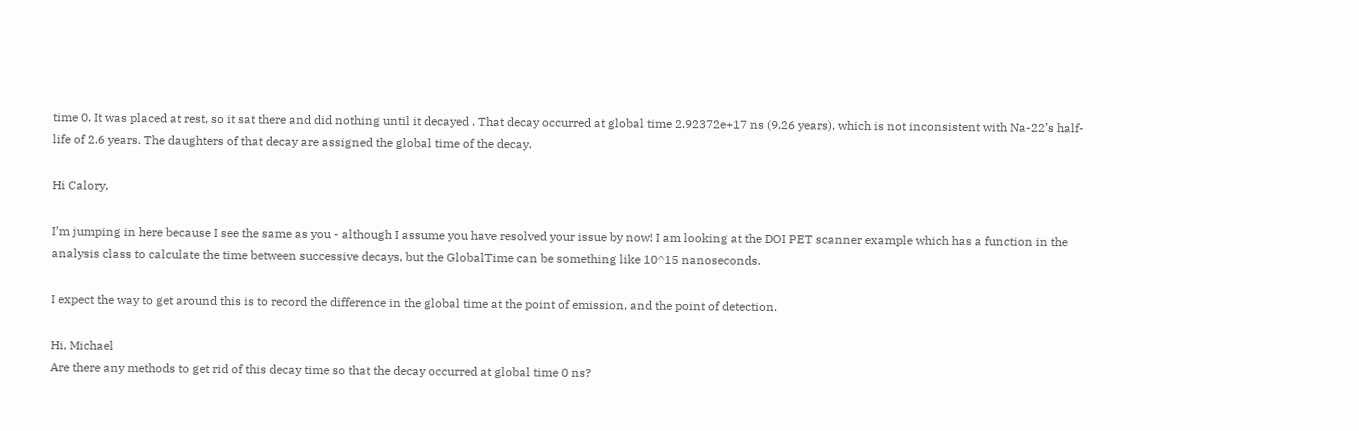time 0. It was placed at rest, so it sat there and did nothing until it decayed . That decay occurred at global time 2.92372e+17 ns (9.26 years), which is not inconsistent with Na-22’s half-life of 2.6 years. The daughters of that decay are assigned the global time of the decay.

Hi Calory,

I’m jumping in here because I see the same as you - although I assume you have resolved your issue by now! I am looking at the DOI PET scanner example which has a function in the analysis class to calculate the time between successive decays, but the GlobalTime can be something like 10^15 nanoseconds.

I expect the way to get around this is to record the difference in the global time at the point of emission, and the point of detection.

Hi, Michael
Are there any methods to get rid of this decay time so that the decay occurred at global time 0 ns?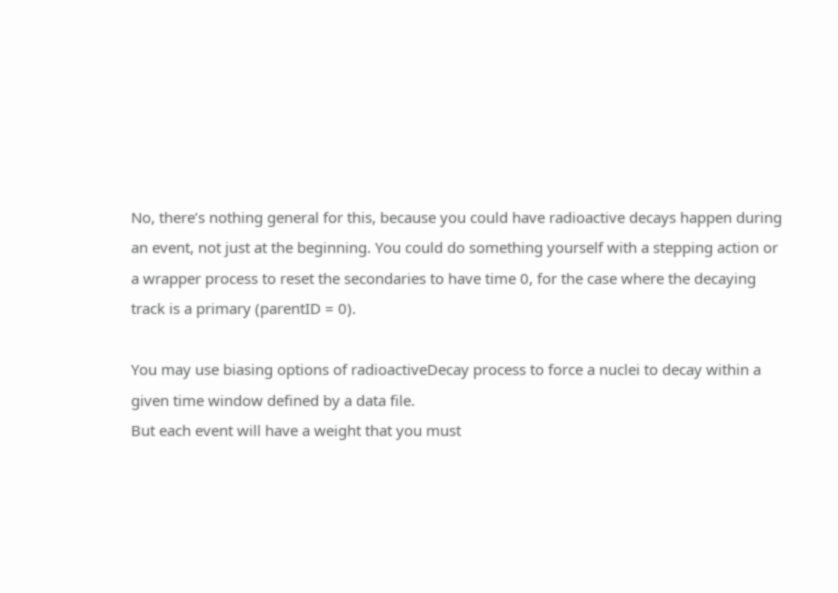No, there’s nothing general for this, because you could have radioactive decays happen during an event, not just at the beginning. You could do something yourself with a stepping action or a wrapper process to reset the secondaries to have time 0, for the case where the decaying track is a primary (parentID = 0).

You may use biasing options of radioactiveDecay process to force a nuclei to decay within a given time window defined by a data file.
But each event will have a weight that you must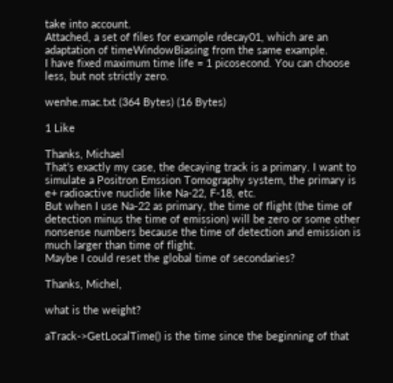take into account.
Attached, a set of files for example rdecay01, which are an adaptation of timeWindowBiasing from the same example.
I have fixed maximum time life = 1 picosecond. You can choose less, but not strictly zero.

wenhe.mac.txt (364 Bytes) (16 Bytes)

1 Like

Thanks, Michael
That’s exactly my case, the decaying track is a primary. I want to simulate a Positron Emssion Tomography system, the primary is e+ radioactive nuclide like Na-22, F-18, etc.
But when I use Na-22 as primary, the time of flight (the time of detection minus the time of emission) will be zero or some other nonsense numbers because the time of detection and emission is much larger than time of flight.
Maybe I could reset the global time of secondaries?

Thanks, Michel,

what is the weight?

aTrack->GetLocalTime() is the time since the beginning of that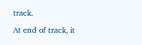track.
At end of track, it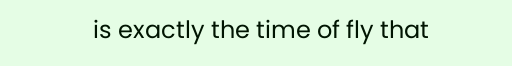is exactly the time of fly that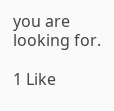you are looking for.

1 Like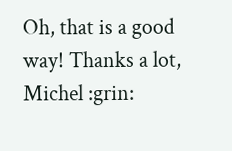Oh, that is a good way! Thanks a lot, Michel :grin: